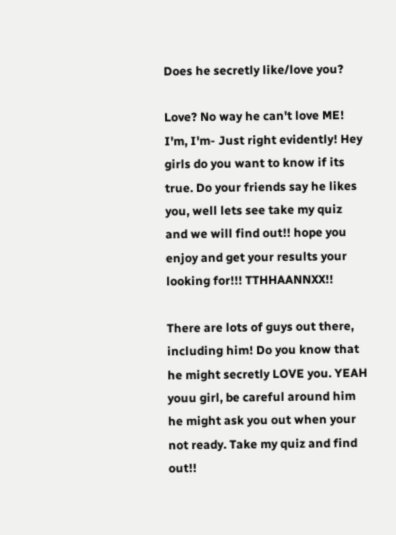Does he secretly like/love you?

Love? No way he can't love ME! I'm, I'm- Just right evidently! Hey girls do you want to know if its true. Do your friends say he likes you, well lets see take my quiz and we will find out!! hope you enjoy and get your results your looking for!!! TTHHAANNXX!!

There are lots of guys out there, including him! Do you know that he might secretly LOVE you. YEAH youu girl, be careful around him he might ask you out when your not ready. Take my quiz and find out!!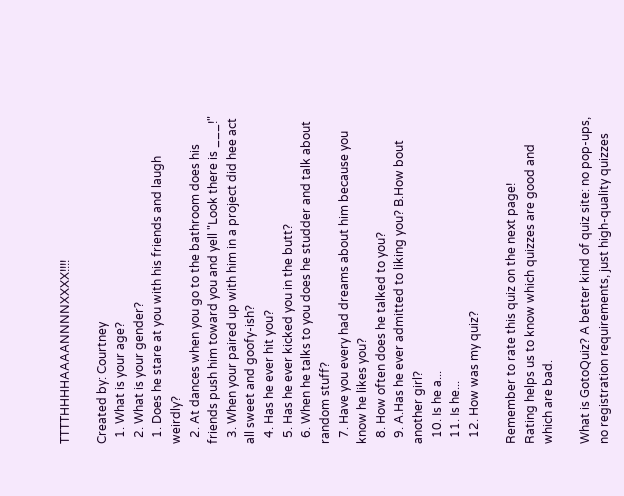TTTTHHHHAAAANNNNXXXX!!!!

Created by: Courtney
  1. What is your age?
  2. What is your gender?
  1. Does he stare at you with his friends and laugh weirdly?
  2. At dances when you go to the bathroom does his friends push him toward you and yell "Look there is ___!"
  3. When your paired up with him in a project did hee act all sweet and goofy-ish?
  4. Has he ever hit you?
  5. Has he ever kicked you in the butt?
  6. When he talks to you does he studder and talk about random stuff?
  7. Have you every had dreams about him because you know he likes you?
  8. How often does he talked to you?
  9. A.Has he ever admitted to liking you? B.How bout another girl?
  10. Is he a...
  11. Is he...
  12. How was my quiz?

Remember to rate this quiz on the next page!
Rating helps us to know which quizzes are good and which are bad.

What is GotoQuiz? A better kind of quiz site: no pop-ups, no registration requirements, just high-quality quizzes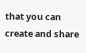that you can create and share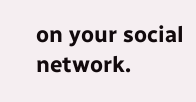on your social network.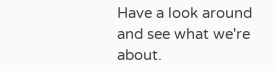Have a look around and see what we're about.